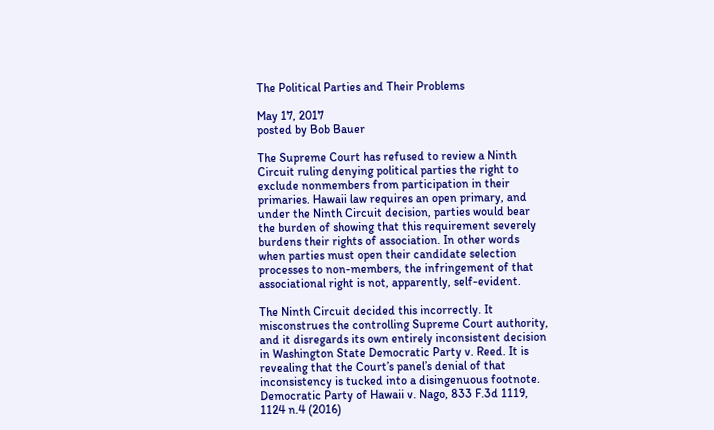The Political Parties and Their Problems

May 17, 2017
posted by Bob Bauer

The Supreme Court has refused to review a Ninth Circuit ruling denying political parties the right to exclude nonmembers from participation in their primaries. Hawaii law requires an open primary, and under the Ninth Circuit decision, parties would bear the burden of showing that this requirement severely burdens their rights of association. In other words when parties must open their candidate selection processes to non-members, the infringement of that associational right is not, apparently, self-evident.

The Ninth Circuit decided this incorrectly. It misconstrues the controlling Supreme Court authority, and it disregards its own entirely inconsistent decision in Washington State Democratic Party v. Reed. It is revealing that the Court’s panel’s denial of that inconsistency is tucked into a disingenuous footnote. Democratic Party of Hawaii v. Nago, 833 F.3d 1119, 1124 n.4 (2016)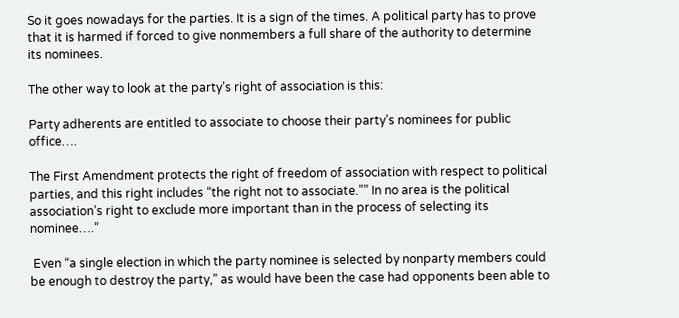So it goes nowadays for the parties. It is a sign of the times. A political party has to prove that it is harmed if forced to give nonmembers a full share of the authority to determine its nominees.

The other way to look at the party’s right of association is this:

Party adherents are entitled to associate to choose their party’s nominees for public office….

The First Amendment protects the right of freedom of association with respect to political parties, and this right includes “the right not to associate.”” In no area is the political association’s right to exclude more important than in the process of selecting its nominee….”

 Even “a single election in which the party nominee is selected by nonparty members could be enough to destroy the party,” as would have been the case had opponents been able to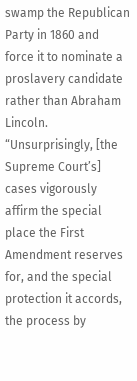swamp the Republican Party in 1860 and force it to nominate a proslavery candidate rather than Abraham Lincoln. “Unsurprisingly, [the Supreme Court’s] cases vigorously affirm the special place the First Amendment reserves for, and the special protection it accords, the process by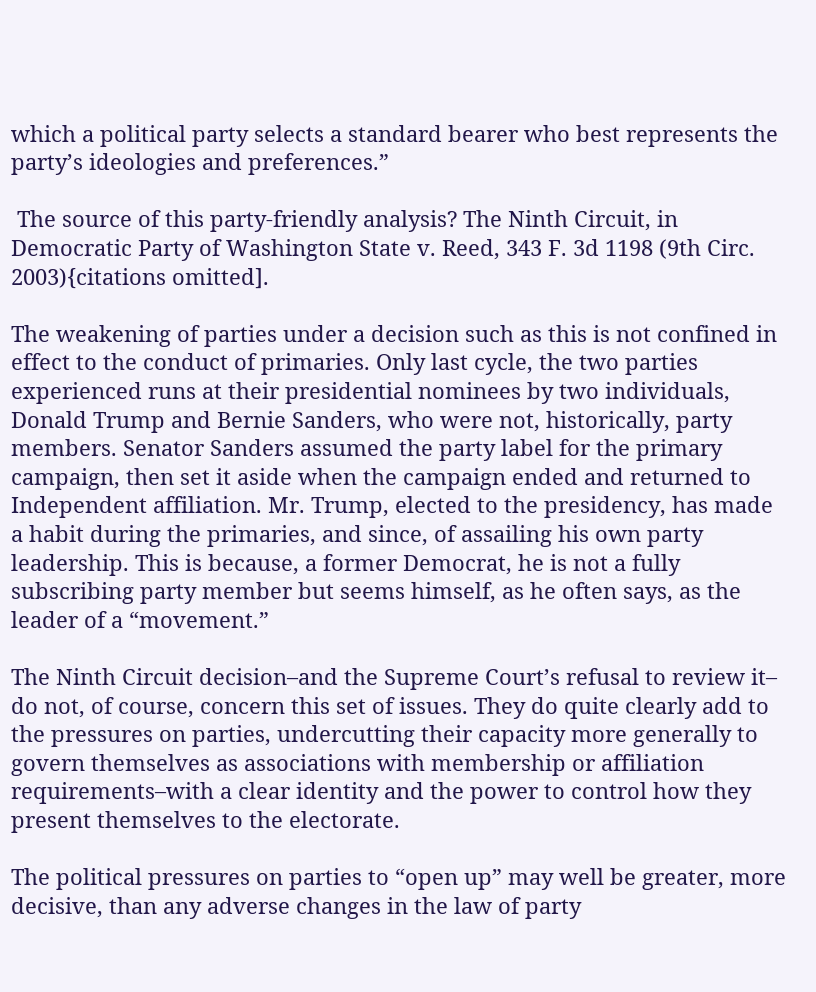which a political party selects a standard bearer who best represents the party’s ideologies and preferences.”

 The source of this party-friendly analysis? The Ninth Circuit, in Democratic Party of Washington State v. Reed, 343 F. 3d 1198 (9th Circ. 2003){citations omitted].

The weakening of parties under a decision such as this is not confined in effect to the conduct of primaries. Only last cycle, the two parties experienced runs at their presidential nominees by two individuals, Donald Trump and Bernie Sanders, who were not, historically, party members. Senator Sanders assumed the party label for the primary campaign, then set it aside when the campaign ended and returned to Independent affiliation. Mr. Trump, elected to the presidency, has made a habit during the primaries, and since, of assailing his own party leadership. This is because, a former Democrat, he is not a fully subscribing party member but seems himself, as he often says, as the leader of a “movement.”

The Ninth Circuit decision–and the Supreme Court’s refusal to review it– do not, of course, concern this set of issues. They do quite clearly add to the pressures on parties, undercutting their capacity more generally to govern themselves as associations with membership or affiliation requirements–with a clear identity and the power to control how they present themselves to the electorate.

The political pressures on parties to “open up” may well be greater, more decisive, than any adverse changes in the law of party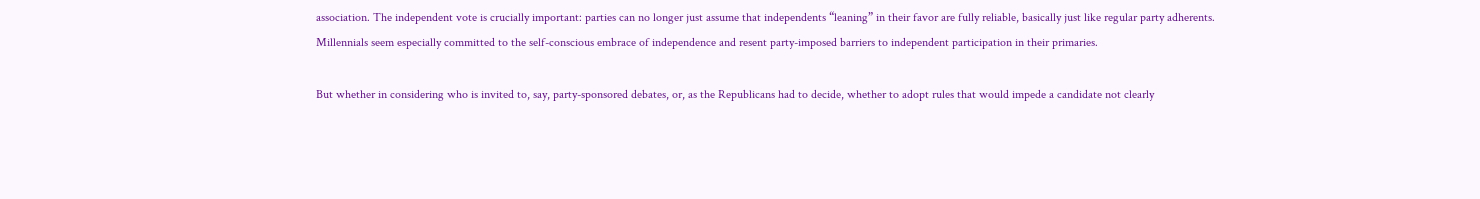association. The independent vote is crucially important: parties can no longer just assume that independents “leaning” in their favor are fully reliable, basically just like regular party adherents.  Millennials seem especially committed to the self-conscious embrace of independence and resent party-imposed barriers to independent participation in their primaries.

But whether in considering who is invited to, say, party-sponsored debates, or, as the Republicans had to decide, whether to adopt rules that would impede a candidate not clearly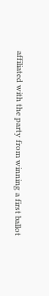affiliated with the party from winning a first ballot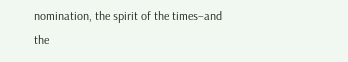nomination, the spirit of the times–and the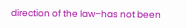direction of the law–has not been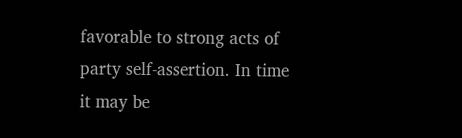favorable to strong acts of party self-assertion. In time it may be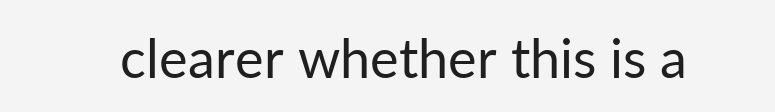clearer whether this is a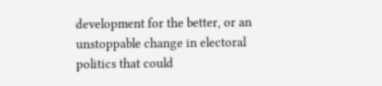development for the better, or an unstoppable change in electoral politics that could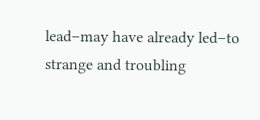lead–may have already led–to strange and troubling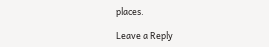places.

Leave a Reply